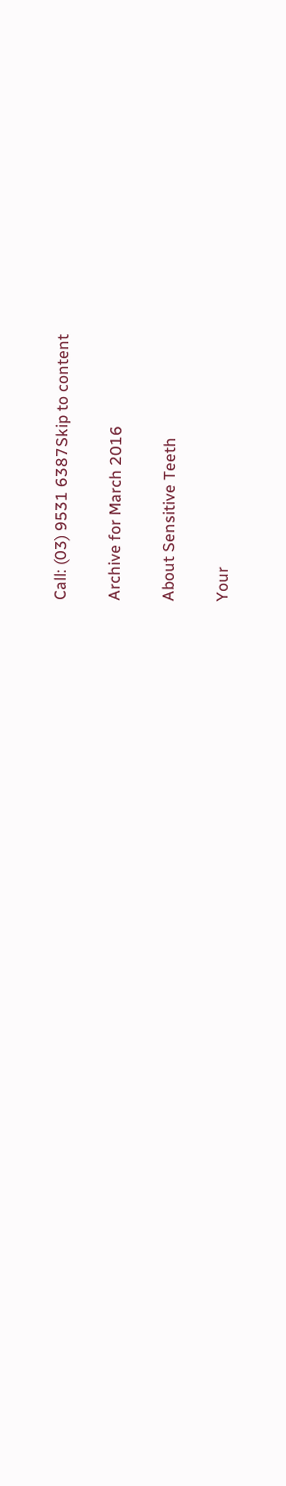Call: (03) 9531 6387Skip to content

Archive for March 2016

About Sensitive Teeth

Your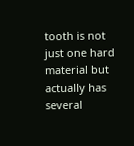tooth is not just one hard material but actually has several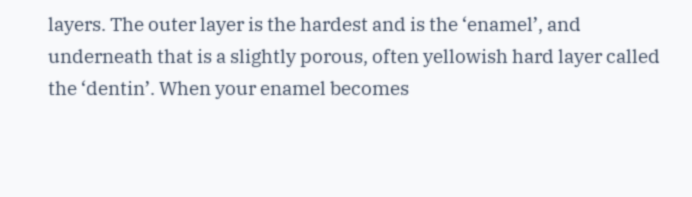layers. The outer layer is the hardest and is the ‘enamel’, and underneath that is a slightly porous, often yellowish hard layer called the ‘dentin’. When your enamel becomes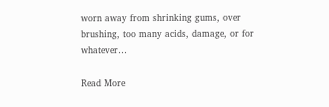worn away from shrinking gums, over brushing, too many acids, damage, or for whatever…

Read More